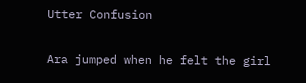Utter Confusion

Ara jumped when he felt the girl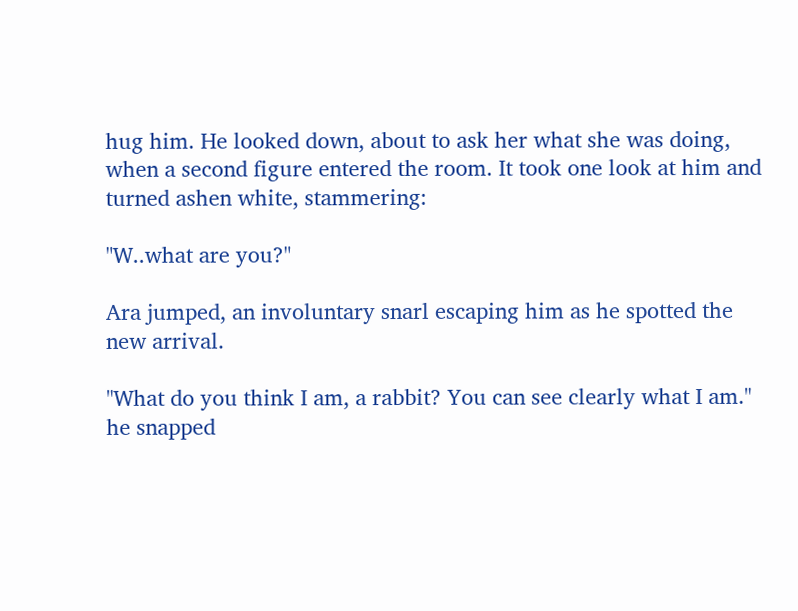hug him. He looked down, about to ask her what she was doing, when a second figure entered the room. It took one look at him and turned ashen white, stammering:

"W..what are you?"

Ara jumped, an involuntary snarl escaping him as he spotted the new arrival.

"What do you think I am, a rabbit? You can see clearly what I am." he snapped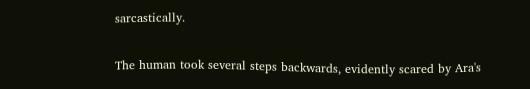sarcastically.

The human took several steps backwards, evidently scared by Ara's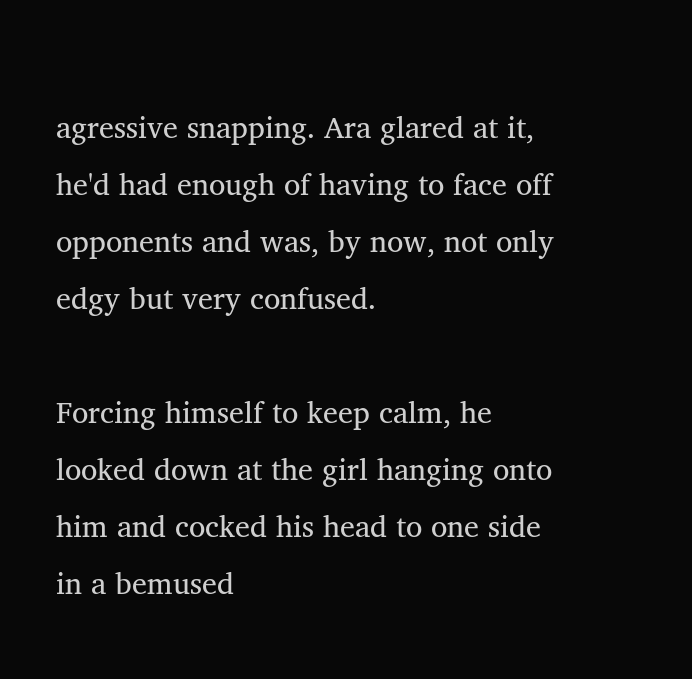agressive snapping. Ara glared at it, he'd had enough of having to face off opponents and was, by now, not only edgy but very confused.

Forcing himself to keep calm, he looked down at the girl hanging onto him and cocked his head to one side in a bemused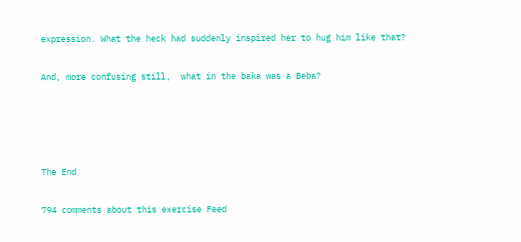expression. What the heck had suddenly inspired her to hug him like that?

And, more confusing still,  what in the baka was a Beba?




The End

794 comments about this exercise Feed